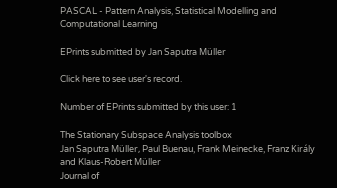PASCAL - Pattern Analysis, Statistical Modelling and Computational Learning

EPrints submitted by Jan Saputra Müller

Click here to see user's record.

Number of EPrints submitted by this user: 1

The Stationary Subspace Analysis toolbox
Jan Saputra Müller, Paul Buenau, Frank Meinecke, Franz Király and Klaus-Robert Müller
Journal of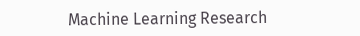Machine Learning Research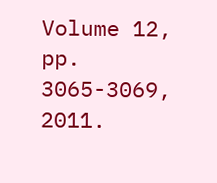Volume 12, pp. 3065-3069, 2011.